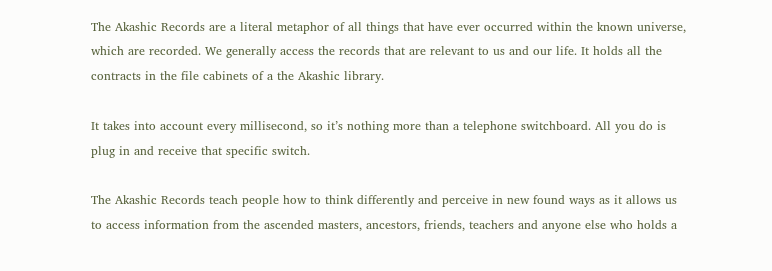The Akashic Records are a literal metaphor of all things that have ever occurred within the known universe, which are recorded. We generally access the records that are relevant to us and our life. It holds all the contracts in the file cabinets of a the Akashic library.

It takes into account every millisecond, so it’s nothing more than a telephone switchboard. All you do is plug in and receive that specific switch.

The Akashic Records teach people how to think differently and perceive in new found ways as it allows us to access information from the ascended masters, ancestors, friends, teachers and anyone else who holds a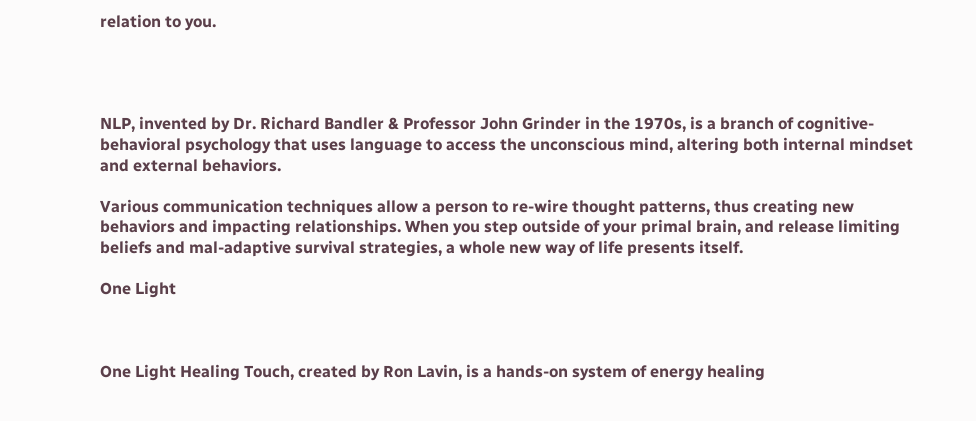relation to you.




NLP, invented by Dr. Richard Bandler & Professor John Grinder in the 1970s, is a branch of cognitive-behavioral psychology that uses language to access the unconscious mind, altering both internal mindset and external behaviors.

Various communication techniques allow a person to re-wire thought patterns, thus creating new behaviors and impacting relationships. When you step outside of your primal brain, and release limiting beliefs and mal-adaptive survival strategies, a whole new way of life presents itself.

One Light



One Light Healing Touch, created by Ron Lavin, is a hands-on system of energy healing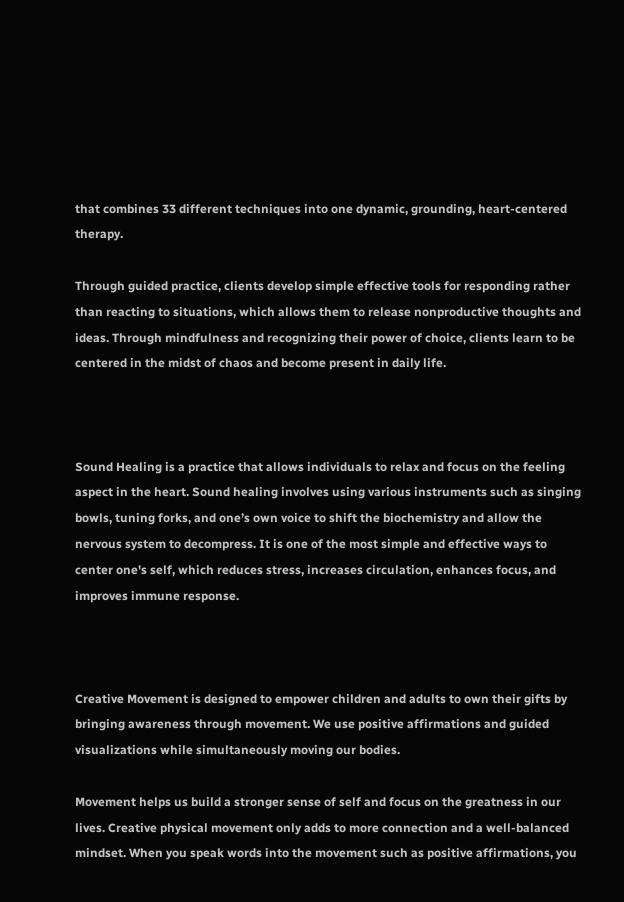that combines 33 different techniques into one dynamic, grounding, heart-centered therapy.

Through guided practice, clients develop simple effective tools for responding rather than reacting to situations, which allows them to release nonproductive thoughts and ideas. Through mindfulness and recognizing their power of choice, clients learn to be centered in the midst of chaos and become present in daily life.



Sound Healing is a practice that allows individuals to relax and focus on the feeling aspect in the heart. Sound healing involves using various instruments such as singing bowls, tuning forks, and one’s own voice to shift the biochemistry and allow the nervous system to decompress. It is one of the most simple and effective ways to center one's self, which reduces stress, increases circulation, enhances focus, and improves immune response.



Creative Movement is designed to empower children and adults to own their gifts by bringing awareness through movement. We use positive affirmations and guided visualizations while simultaneously moving our bodies.

Movement helps us build a stronger sense of self and focus on the greatness in our lives. Creative physical movement only adds to more connection and a well-balanced mindset. When you speak words into the movement such as positive affirmations, you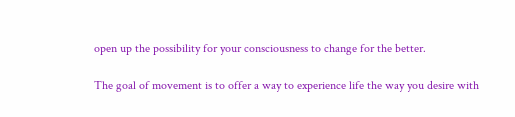open up the possibility for your consciousness to change for the better.

The goal of movement is to offer a way to experience life the way you desire with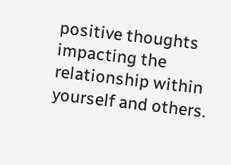positive thoughts impacting the relationship within yourself and others.